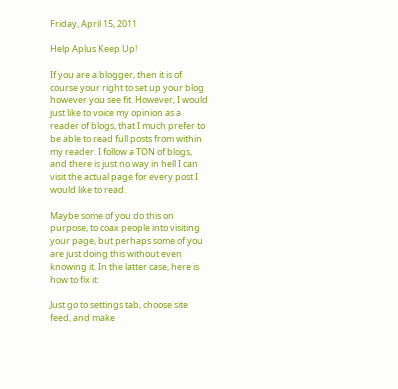Friday, April 15, 2011

Help Aplus Keep Up!

If you are a blogger, then it is of course your right to set up your blog however you see fit. However, I would just like to voice my opinion as a reader of blogs, that I much prefer to be able to read full posts from within my reader. I follow a TON of blogs, and there is just no way in hell I can visit the actual page for every post I would like to read.

Maybe some of you do this on purpose, to coax people into visiting your page, but perhaps some of you are just doing this without even knowing it. In the latter case, here is how to fix it:

Just go to settings tab, choose site feed, and make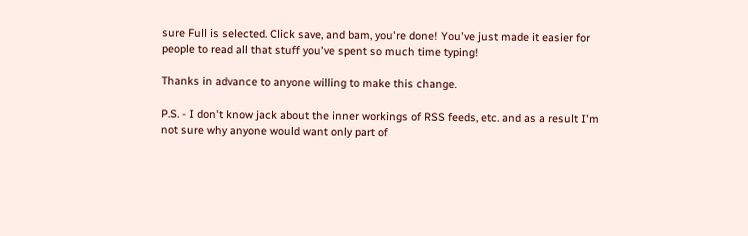sure Full is selected. Click save, and bam, you're done! You've just made it easier for people to read all that stuff you've spent so much time typing!

Thanks in advance to anyone willing to make this change.

P.S. - I don't know jack about the inner workings of RSS feeds, etc. and as a result I'm not sure why anyone would want only part of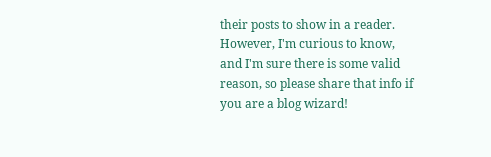their posts to show in a reader. However, I'm curious to know, and I'm sure there is some valid reason, so please share that info if you are a blog wizard!